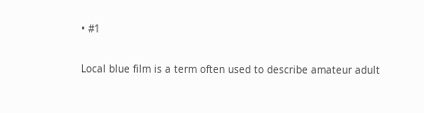• #1

Local blue film is a term often used to describe amateur adult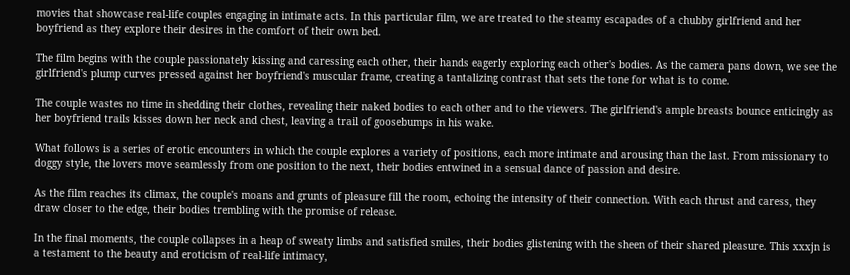movies that showcase real-life couples engaging in intimate acts. In this particular film, we are treated to the steamy escapades of a chubby girlfriend and her boyfriend as they explore their desires in the comfort of their own bed.

The film begins with the couple passionately kissing and caressing each other, their hands eagerly exploring each other's bodies. As the camera pans down, we see the girlfriend's plump curves pressed against her boyfriend's muscular frame, creating a tantalizing contrast that sets the tone for what is to come.

The couple wastes no time in shedding their clothes, revealing their naked bodies to each other and to the viewers. The girlfriend's ample breasts bounce enticingly as her boyfriend trails kisses down her neck and chest, leaving a trail of goosebumps in his wake.

What follows is a series of erotic encounters in which the couple explores a variety of positions, each more intimate and arousing than the last. From missionary to doggy style, the lovers move seamlessly from one position to the next, their bodies entwined in a sensual dance of passion and desire.

As the film reaches its climax, the couple's moans and grunts of pleasure fill the room, echoing the intensity of their connection. With each thrust and caress, they draw closer to the edge, their bodies trembling with the promise of release.

In the final moments, the couple collapses in a heap of sweaty limbs and satisfied smiles, their bodies glistening with the sheen of their shared pleasure. This xxxjn is a testament to the beauty and eroticism of real-life intimacy,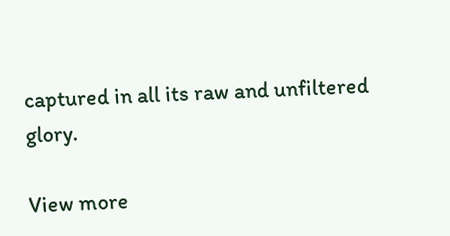captured in all its raw and unfiltered glory.

View more